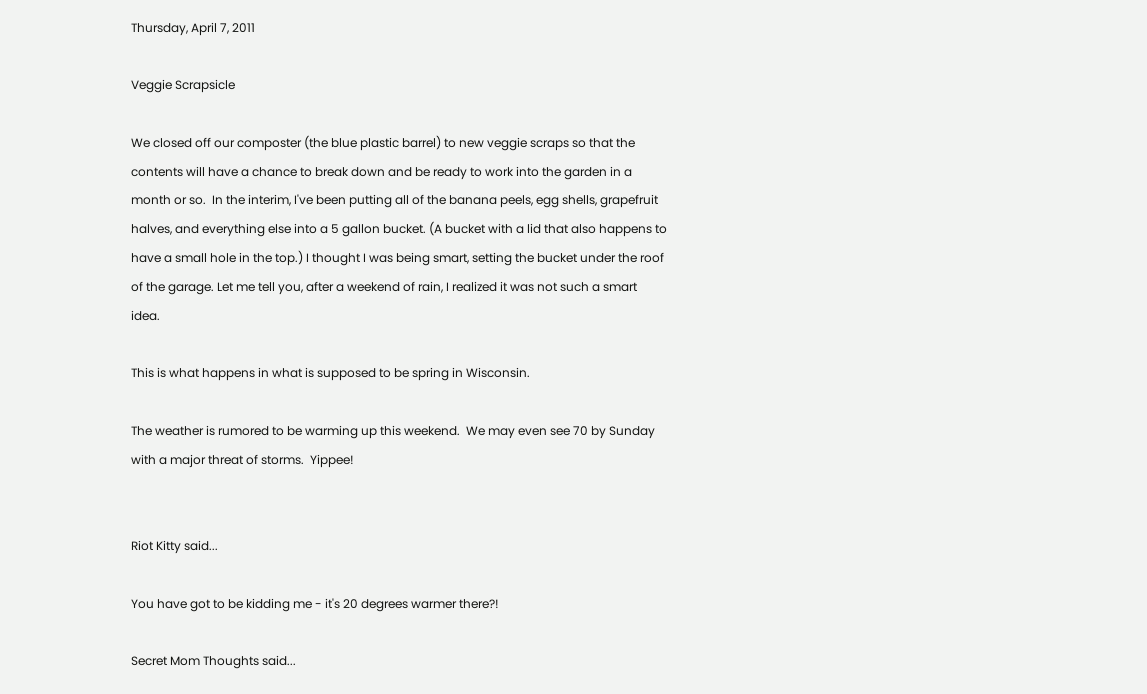Thursday, April 7, 2011

Veggie Scrapsicle

We closed off our composter (the blue plastic barrel) to new veggie scraps so that the contents will have a chance to break down and be ready to work into the garden in a month or so.  In the interim, I've been putting all of the banana peels, egg shells, grapefruit halves, and everything else into a 5 gallon bucket. (A bucket with a lid that also happens to have a small hole in the top.) I thought I was being smart, setting the bucket under the roof of the garage. Let me tell you, after a weekend of rain, I realized it was not such a smart idea.

This is what happens in what is supposed to be spring in Wisconsin.

The weather is rumored to be warming up this weekend.  We may even see 70 by Sunday with a major threat of storms.  Yippee!


Riot Kitty said...

You have got to be kidding me - it's 20 degrees warmer there?!

Secret Mom Thoughts said...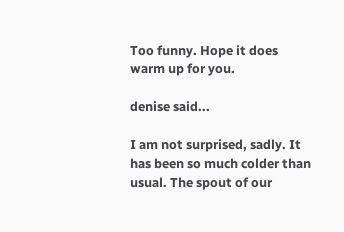Too funny. Hope it does warm up for you.

denise said...

I am not surprised, sadly. It has been so much colder than usual. The spout of our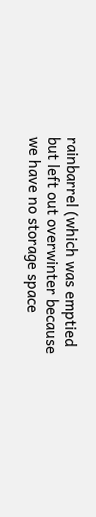rainbarrel (which was emptied but left out overwinter because we have no storage space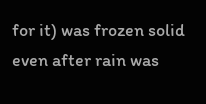for it) was frozen solid even after rain was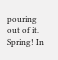pouring out of it. Spring! In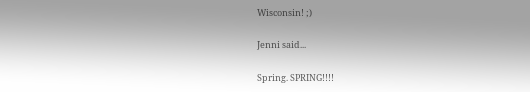Wisconsin! ;)

Jenni said...

Spring. SPRING!!!!